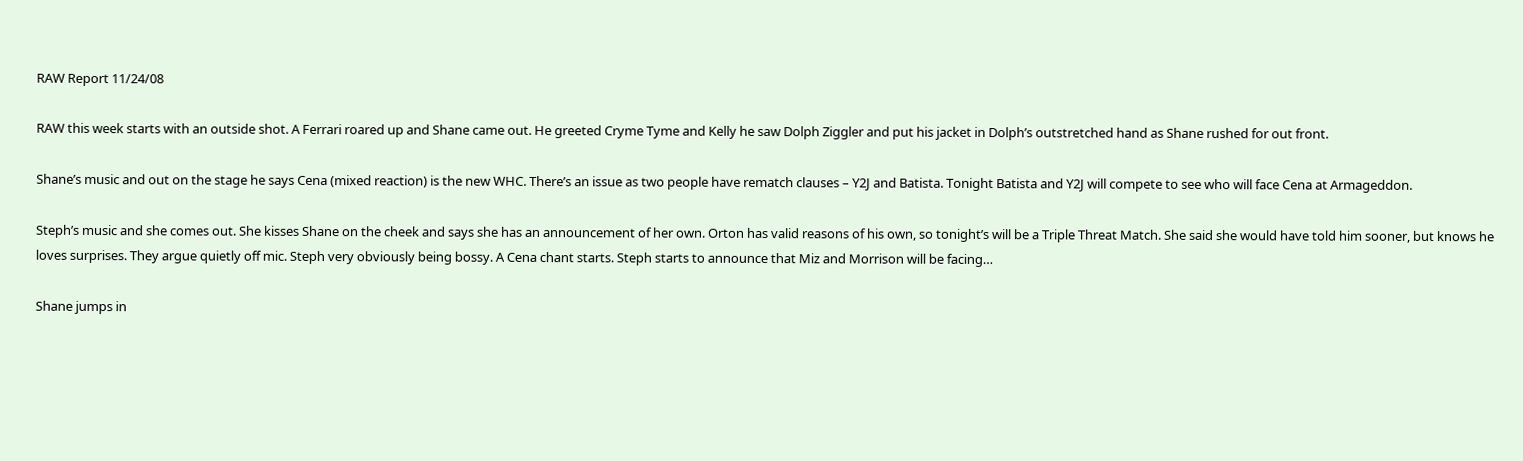RAW Report 11/24/08

RAW this week starts with an outside shot. A Ferrari roared up and Shane came out. He greeted Cryme Tyme and Kelly he saw Dolph Ziggler and put his jacket in Dolph’s outstretched hand as Shane rushed for out front.

Shane’s music and out on the stage he says Cena (mixed reaction) is the new WHC. There’s an issue as two people have rematch clauses – Y2J and Batista. Tonight Batista and Y2J will compete to see who will face Cena at Armageddon.

Steph’s music and she comes out. She kisses Shane on the cheek and says she has an announcement of her own. Orton has valid reasons of his own, so tonight’s will be a Triple Threat Match. She said she would have told him sooner, but knows he loves surprises. They argue quietly off mic. Steph very obviously being bossy. A Cena chant starts. Steph starts to announce that Miz and Morrison will be facing…

Shane jumps in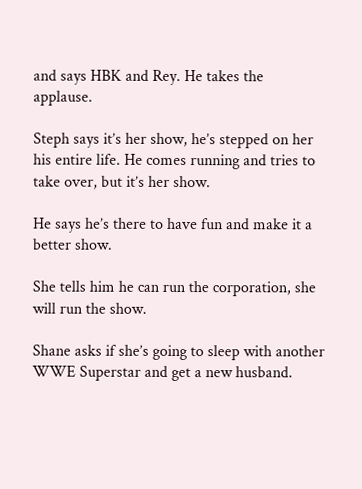and says HBK and Rey. He takes the applause.

Steph says it’s her show, he’s stepped on her his entire life. He comes running and tries to take over, but it’s her show.

He says he’s there to have fun and make it a better show.

She tells him he can run the corporation, she will run the show.

Shane asks if she’s going to sleep with another WWE Superstar and get a new husband.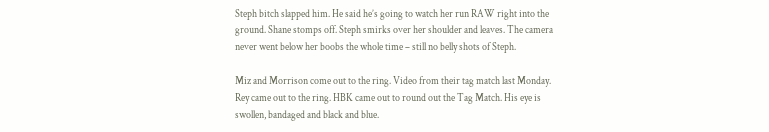Steph bitch slapped him. He said he’s going to watch her run RAW right into the ground. Shane stomps off. Steph smirks over her shoulder and leaves. The camera never went below her boobs the whole time – still no belly shots of Steph.

Miz and Morrison come out to the ring. Video from their tag match last Monday. Rey came out to the ring. HBK came out to round out the Tag Match. His eye is swollen, bandaged and black and blue.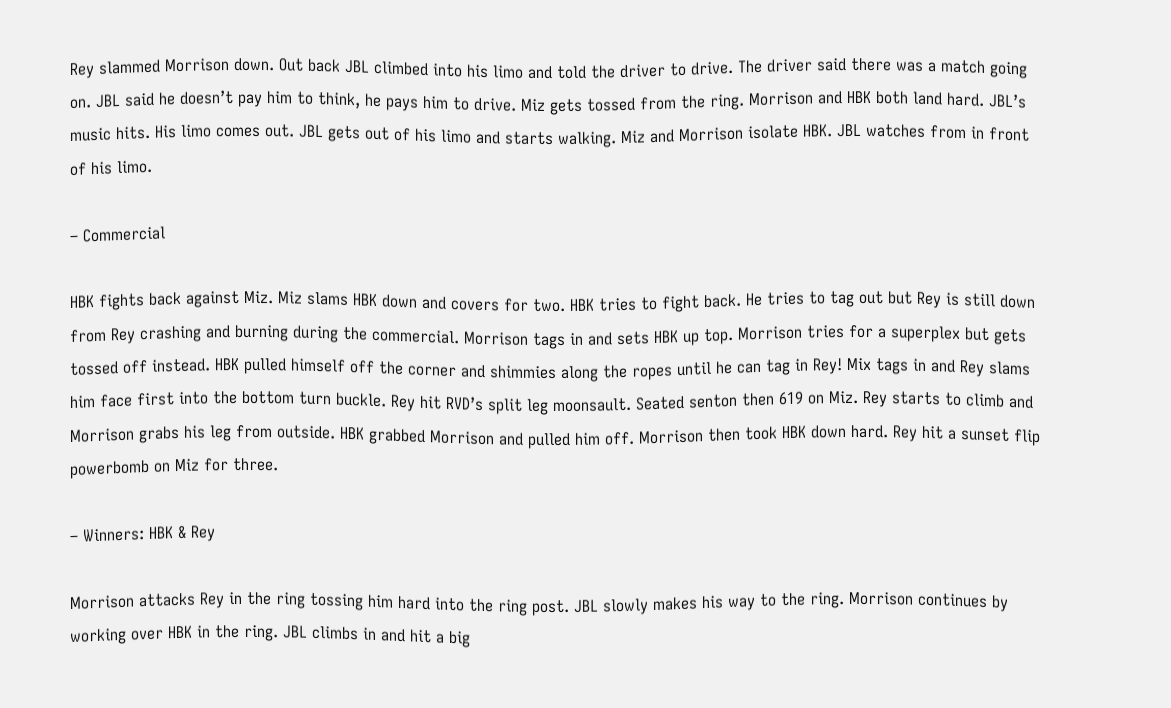Rey slammed Morrison down. Out back JBL climbed into his limo and told the driver to drive. The driver said there was a match going on. JBL said he doesn’t pay him to think, he pays him to drive. Miz gets tossed from the ring. Morrison and HBK both land hard. JBL’s music hits. His limo comes out. JBL gets out of his limo and starts walking. Miz and Morrison isolate HBK. JBL watches from in front of his limo.

– Commercial

HBK fights back against Miz. Miz slams HBK down and covers for two. HBK tries to fight back. He tries to tag out but Rey is still down from Rey crashing and burning during the commercial. Morrison tags in and sets HBK up top. Morrison tries for a superplex but gets tossed off instead. HBK pulled himself off the corner and shimmies along the ropes until he can tag in Rey! Mix tags in and Rey slams him face first into the bottom turn buckle. Rey hit RVD’s split leg moonsault. Seated senton then 619 on Miz. Rey starts to climb and Morrison grabs his leg from outside. HBK grabbed Morrison and pulled him off. Morrison then took HBK down hard. Rey hit a sunset flip powerbomb on Miz for three.

– Winners: HBK & Rey

Morrison attacks Rey in the ring tossing him hard into the ring post. JBL slowly makes his way to the ring. Morrison continues by working over HBK in the ring. JBL climbs in and hit a big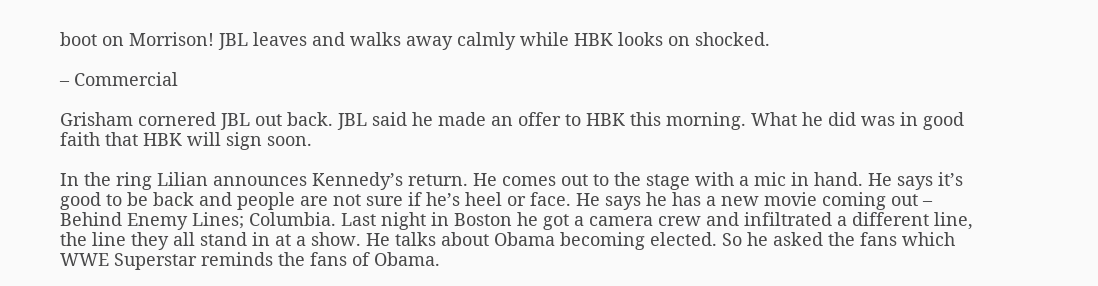boot on Morrison! JBL leaves and walks away calmly while HBK looks on shocked.

– Commercial

Grisham cornered JBL out back. JBL said he made an offer to HBK this morning. What he did was in good faith that HBK will sign soon.

In the ring Lilian announces Kennedy’s return. He comes out to the stage with a mic in hand. He says it’s good to be back and people are not sure if he’s heel or face. He says he has a new movie coming out – Behind Enemy Lines; Columbia. Last night in Boston he got a camera crew and infiltrated a different line, the line they all stand in at a show. He talks about Obama becoming elected. So he asked the fans which WWE Superstar reminds the fans of Obama.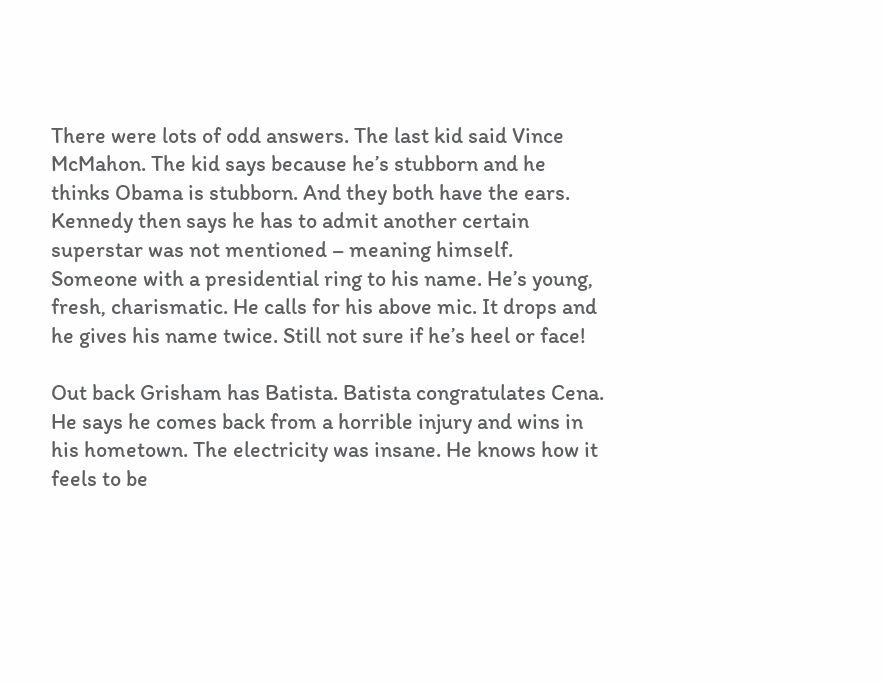There were lots of odd answers. The last kid said Vince McMahon. The kid says because he’s stubborn and he thinks Obama is stubborn. And they both have the ears. Kennedy then says he has to admit another certain superstar was not mentioned – meaning himself. Someone with a presidential ring to his name. He’s young, fresh, charismatic. He calls for his above mic. It drops and he gives his name twice. Still not sure if he’s heel or face!

Out back Grisham has Batista. Batista congratulates Cena. He says he comes back from a horrible injury and wins in his hometown. The electricity was insane. He knows how it feels to be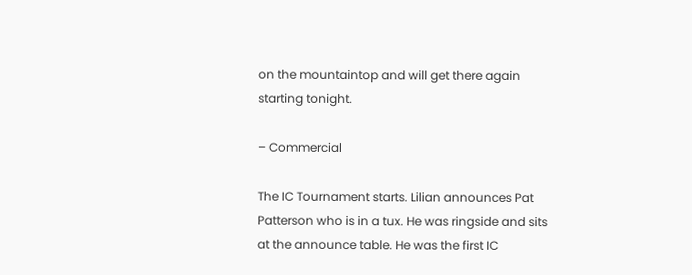on the mountaintop and will get there again starting tonight.

– Commercial

The IC Tournament starts. Lilian announces Pat Patterson who is in a tux. He was ringside and sits at the announce table. He was the first IC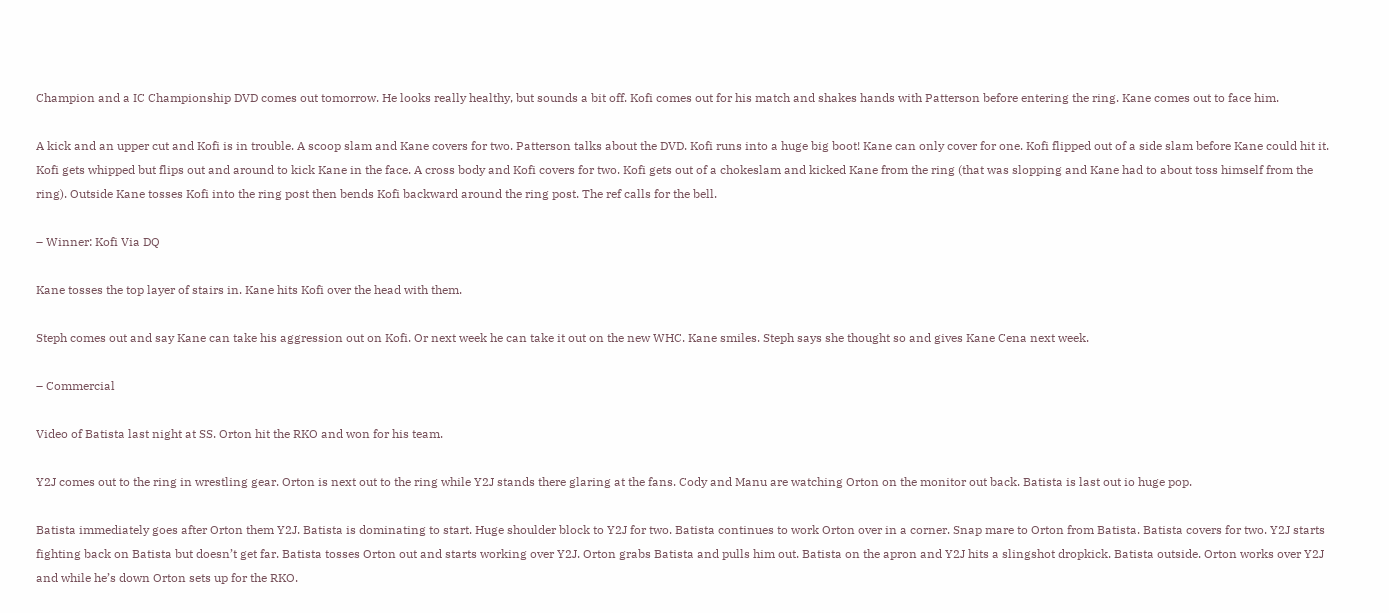Champion and a IC Championship DVD comes out tomorrow. He looks really healthy, but sounds a bit off. Kofi comes out for his match and shakes hands with Patterson before entering the ring. Kane comes out to face him.

A kick and an upper cut and Kofi is in trouble. A scoop slam and Kane covers for two. Patterson talks about the DVD. Kofi runs into a huge big boot! Kane can only cover for one. Kofi flipped out of a side slam before Kane could hit it. Kofi gets whipped but flips out and around to kick Kane in the face. A cross body and Kofi covers for two. Kofi gets out of a chokeslam and kicked Kane from the ring (that was slopping and Kane had to about toss himself from the ring). Outside Kane tosses Kofi into the ring post then bends Kofi backward around the ring post. The ref calls for the bell.

– Winner: Kofi Via DQ

Kane tosses the top layer of stairs in. Kane hits Kofi over the head with them.

Steph comes out and say Kane can take his aggression out on Kofi. Or next week he can take it out on the new WHC. Kane smiles. Steph says she thought so and gives Kane Cena next week.

– Commercial

Video of Batista last night at SS. Orton hit the RKO and won for his team.

Y2J comes out to the ring in wrestling gear. Orton is next out to the ring while Y2J stands there glaring at the fans. Cody and Manu are watching Orton on the monitor out back. Batista is last out io huge pop.

Batista immediately goes after Orton them Y2J. Batista is dominating to start. Huge shoulder block to Y2J for two. Batista continues to work Orton over in a corner. Snap mare to Orton from Batista. Batista covers for two. Y2J starts fighting back on Batista but doesn’t get far. Batista tosses Orton out and starts working over Y2J. Orton grabs Batista and pulls him out. Batista on the apron and Y2J hits a slingshot dropkick. Batista outside. Orton works over Y2J and while he’s down Orton sets up for the RKO.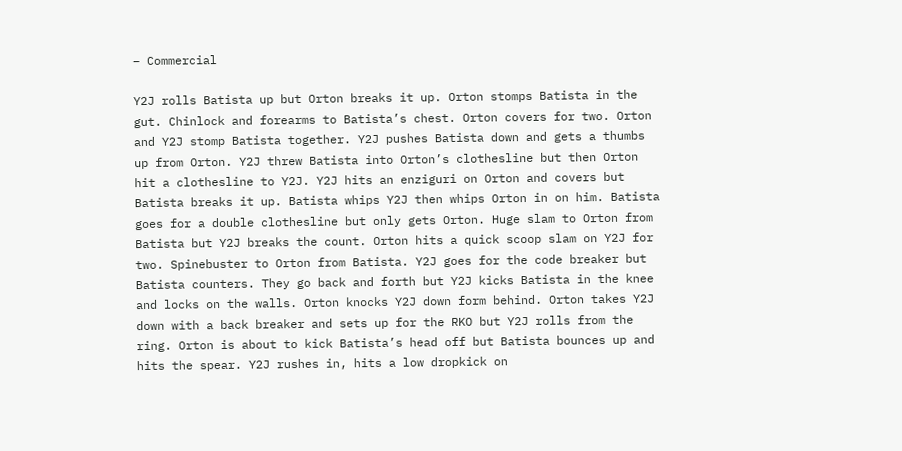– Commercial

Y2J rolls Batista up but Orton breaks it up. Orton stomps Batista in the gut. Chinlock and forearms to Batista’s chest. Orton covers for two. Orton and Y2J stomp Batista together. Y2J pushes Batista down and gets a thumbs up from Orton. Y2J threw Batista into Orton’s clothesline but then Orton hit a clothesline to Y2J. Y2J hits an enziguri on Orton and covers but Batista breaks it up. Batista whips Y2J then whips Orton in on him. Batista goes for a double clothesline but only gets Orton. Huge slam to Orton from Batista but Y2J breaks the count. Orton hits a quick scoop slam on Y2J for two. Spinebuster to Orton from Batista. Y2J goes for the code breaker but Batista counters. They go back and forth but Y2J kicks Batista in the knee and locks on the walls. Orton knocks Y2J down form behind. Orton takes Y2J down with a back breaker and sets up for the RKO but Y2J rolls from the ring. Orton is about to kick Batista’s head off but Batista bounces up and hits the spear. Y2J rushes in, hits a low dropkick on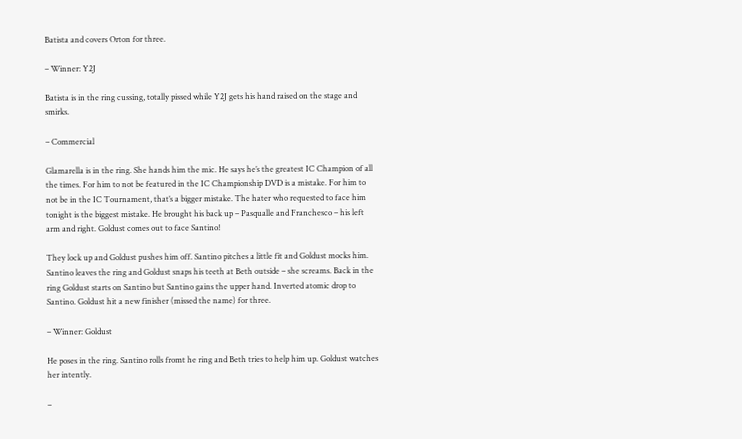Batista and covers Orton for three.

– Winner: Y2J

Batista is in the ring cussing, totally pissed while Y2J gets his hand raised on the stage and smirks.

– Commercial

Glamarella is in the ring. She hands him the mic. He says he’s the greatest IC Champion of all the times. For him to not be featured in the IC Championship DVD is a mistake. For him to not be in the IC Tournament, that’s a bigger mistake. The hater who requested to face him tonight is the biggest mistake. He brought his back up – Pasqualle and Franchesco – his left arm and right. Goldust comes out to face Santino!

They lock up and Goldust pushes him off. Santino pitches a little fit and Goldust mocks him. Santino leaves the ring and Goldust snaps his teeth at Beth outside – she screams. Back in the ring Goldust starts on Santino but Santino gains the upper hand. Inverted atomic drop to Santino. Goldust hit a new finisher (missed the name) for three.

– Winner: Goldust

He poses in the ring. Santino rolls fromt he ring and Beth tries to help him up. Goldust watches her intently.

–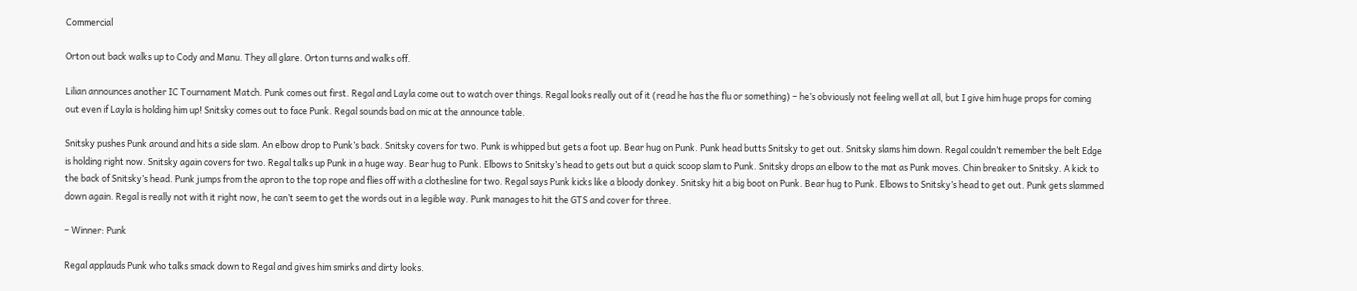Commercial

Orton out back walks up to Cody and Manu. They all glare. Orton turns and walks off.

Lilian announces another IC Tournament Match. Punk comes out first. Regal and Layla come out to watch over things. Regal looks really out of it (read he has the flu or something) – he’s obviously not feeling well at all, but I give him huge props for coming out even if Layla is holding him up! Snitsky comes out to face Punk. Regal sounds bad on mic at the announce table.

Snitsky pushes Punk around and hits a side slam. An elbow drop to Punk’s back. Snitsky covers for two. Punk is whipped but gets a foot up. Bear hug on Punk. Punk head butts Snitsky to get out. Snitsky slams him down. Regal couldn’t remember the belt Edge is holding right now. Snitsky again covers for two. Regal talks up Punk in a huge way. Bear hug to Punk. Elbows to Snitsky’s head to gets out but a quick scoop slam to Punk. Snitsky drops an elbow to the mat as Punk moves. Chin breaker to Snitsky. A kick to the back of Snitsky’s head. Punk jumps from the apron to the top rope and flies off with a clothesline for two. Regal says Punk kicks like a bloody donkey. Snitsky hit a big boot on Punk. Bear hug to Punk. Elbows to Snitsky’s head to get out. Punk gets slammed down again. Regal is really not with it right now, he can’t seem to get the words out in a legible way. Punk manages to hit the GTS and cover for three.

– Winner: Punk

Regal applauds Punk who talks smack down to Regal and gives him smirks and dirty looks.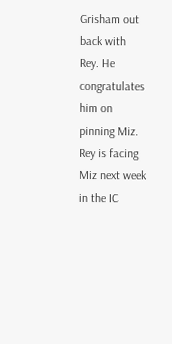Grisham out back with Rey. He congratulates him on pinning Miz. Rey is facing Miz next week in the IC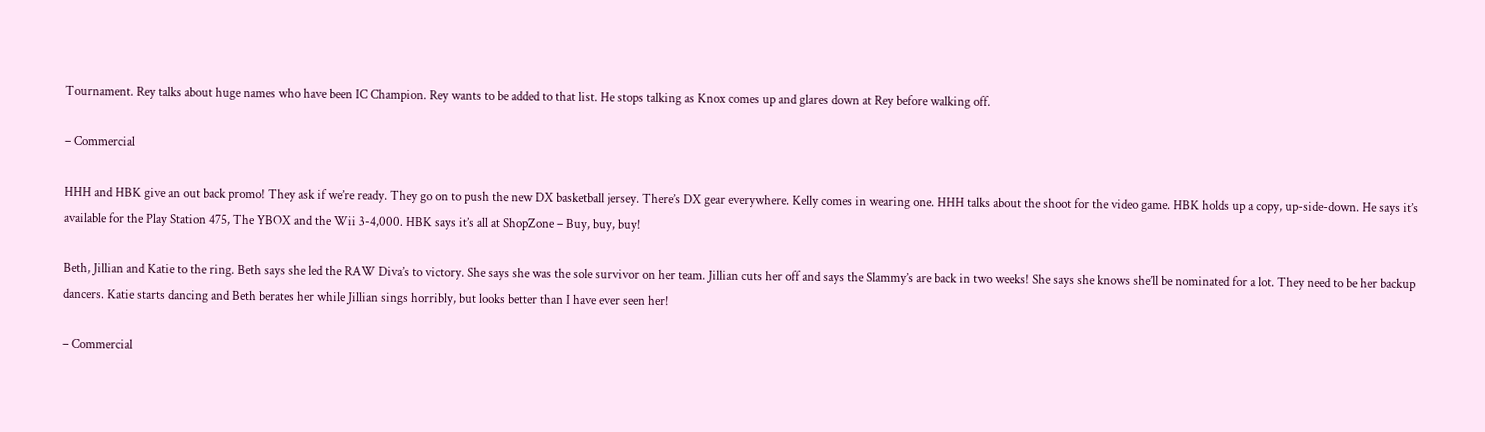Tournament. Rey talks about huge names who have been IC Champion. Rey wants to be added to that list. He stops talking as Knox comes up and glares down at Rey before walking off.

– Commercial

HHH and HBK give an out back promo! They ask if we’re ready. They go on to push the new DX basketball jersey. There’s DX gear everywhere. Kelly comes in wearing one. HHH talks about the shoot for the video game. HBK holds up a copy, up-side-down. He says it’s available for the Play Station 475, The YBOX and the Wii 3-4,000. HBK says it’s all at ShopZone – Buy, buy, buy!

Beth, Jillian and Katie to the ring. Beth says she led the RAW Diva’s to victory. She says she was the sole survivor on her team. Jillian cuts her off and says the Slammy’s are back in two weeks! She says she knows she’ll be nominated for a lot. They need to be her backup dancers. Katie starts dancing and Beth berates her while Jillian sings horribly, but looks better than I have ever seen her!

– Commercial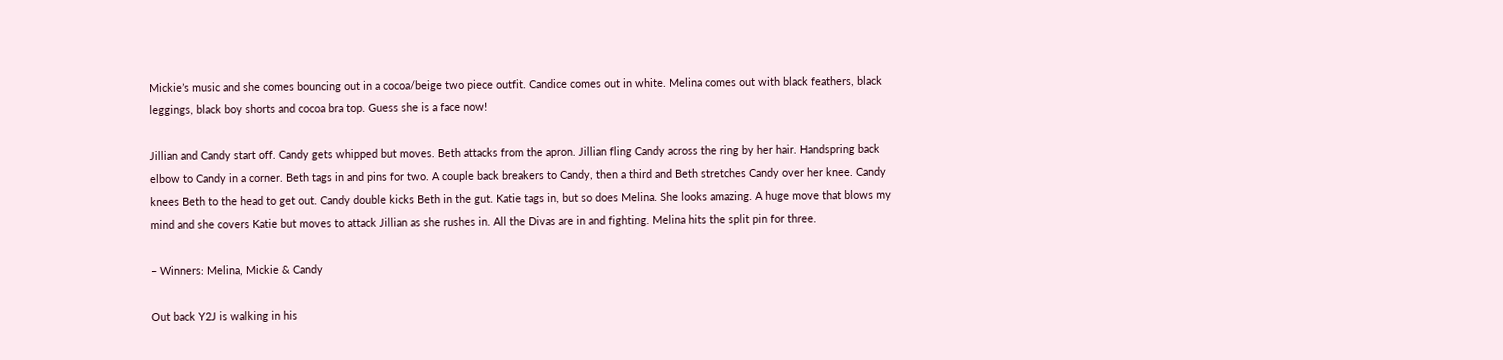Mickie’s music and she comes bouncing out in a cocoa/beige two piece outfit. Candice comes out in white. Melina comes out with black feathers, black leggings, black boy shorts and cocoa bra top. Guess she is a face now!

Jillian and Candy start off. Candy gets whipped but moves. Beth attacks from the apron. Jillian fling Candy across the ring by her hair. Handspring back elbow to Candy in a corner. Beth tags in and pins for two. A couple back breakers to Candy, then a third and Beth stretches Candy over her knee. Candy knees Beth to the head to get out. Candy double kicks Beth in the gut. Katie tags in, but so does Melina. She looks amazing. A huge move that blows my mind and she covers Katie but moves to attack Jillian as she rushes in. All the Divas are in and fighting. Melina hits the split pin for three.

– Winners: Melina, Mickie & Candy

Out back Y2J is walking in his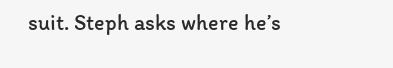suit. Steph asks where he’s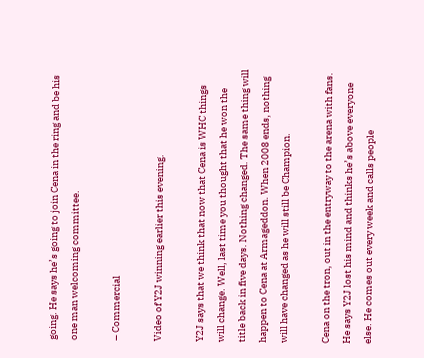going. He says he’s going to join Cena in the ring and be his one man welcoming committee.

– Commercial

Video of Y2J winning earlier this evening.

Y2J says that we think that now that Cena is WHC things will change. Well, last time you thought that he won the title back in five days. Nothing changed. The same thing will happen to Cena at Armageddon. When 2008 ends, nothing will have changed as he will still be Champion.

Cena on the tron, out in the entryway to the arena with fans. He says Y2J lost his mind and thinks he’s above everyone else. He comes out every week and calls people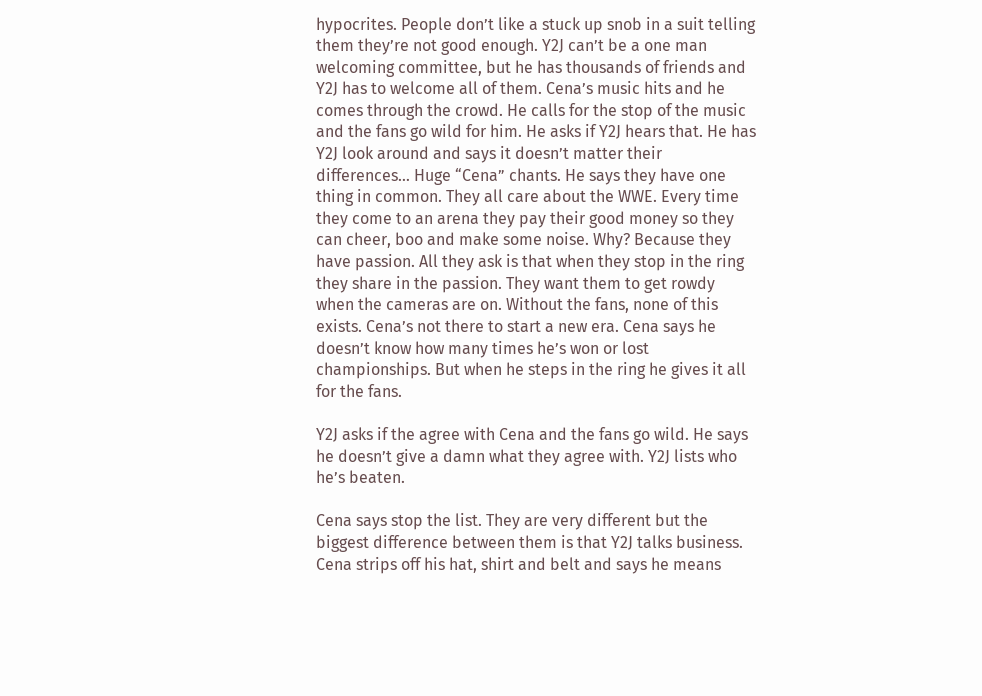hypocrites. People don’t like a stuck up snob in a suit telling them they’re not good enough. Y2J can’t be a one man welcoming committee, but he has thousands of friends and Y2J has to welcome all of them. Cena’s music hits and he comes through the crowd. He calls for the stop of the music and the fans go wild for him. He asks if Y2J hears that. He has Y2J look around and says it doesn’t matter their differences… Huge “Cena” chants. He says they have one thing in common. They all care about the WWE. Every time they come to an arena they pay their good money so they can cheer, boo and make some noise. Why? Because they have passion. All they ask is that when they stop in the ring they share in the passion. They want them to get rowdy when the cameras are on. Without the fans, none of this exists. Cena’s not there to start a new era. Cena says he doesn’t know how many times he’s won or lost championships. But when he steps in the ring he gives it all for the fans.

Y2J asks if the agree with Cena and the fans go wild. He says he doesn’t give a damn what they agree with. Y2J lists who he’s beaten.

Cena says stop the list. They are very different but the biggest difference between them is that Y2J talks business. Cena strips off his hat, shirt and belt and says he means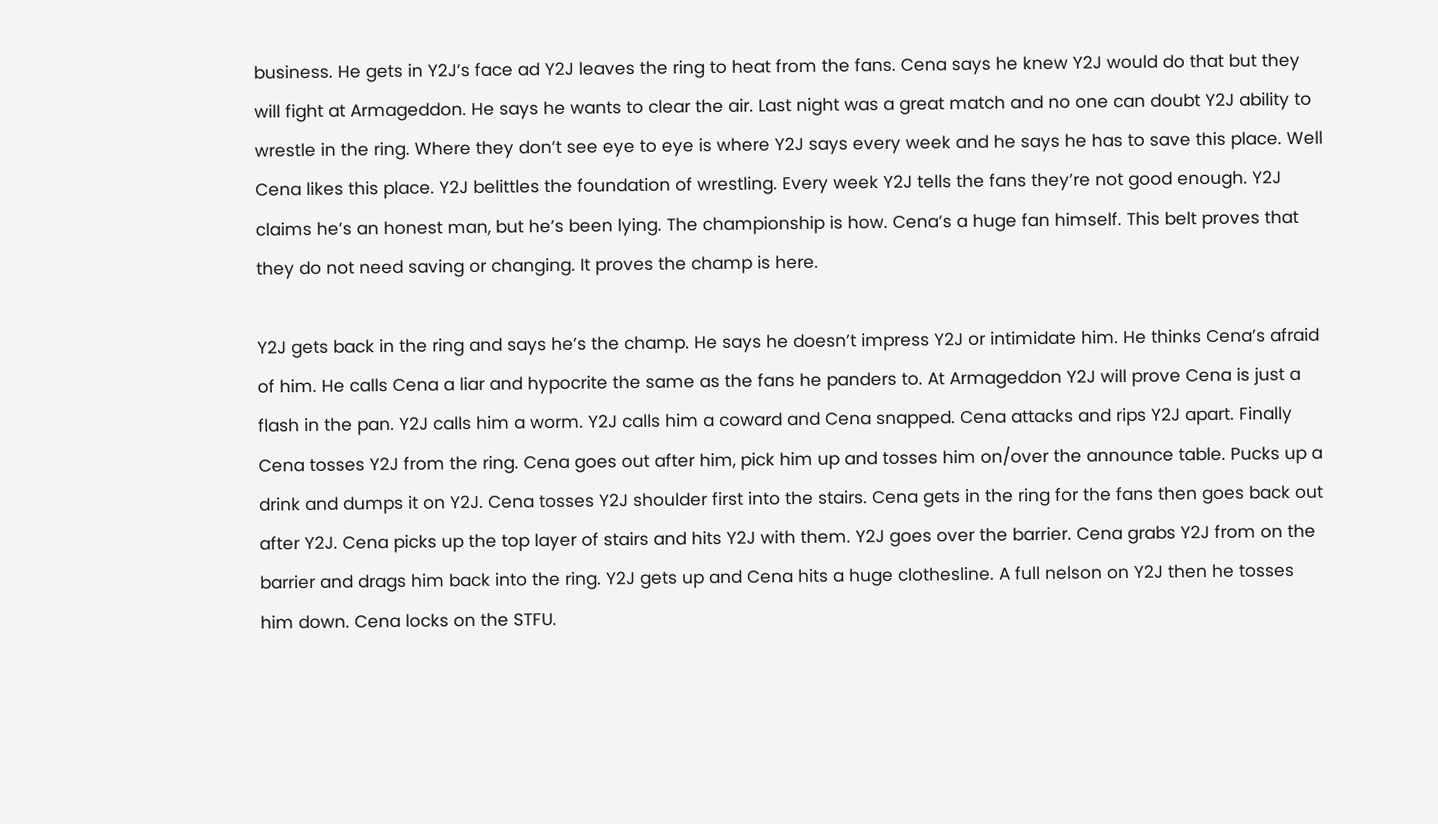business. He gets in Y2J’s face ad Y2J leaves the ring to heat from the fans. Cena says he knew Y2J would do that but they will fight at Armageddon. He says he wants to clear the air. Last night was a great match and no one can doubt Y2J ability to wrestle in the ring. Where they don’t see eye to eye is where Y2J says every week and he says he has to save this place. Well Cena likes this place. Y2J belittles the foundation of wrestling. Every week Y2J tells the fans they’re not good enough. Y2J claims he’s an honest man, but he’s been lying. The championship is how. Cena’s a huge fan himself. This belt proves that they do not need saving or changing. It proves the champ is here.

Y2J gets back in the ring and says he’s the champ. He says he doesn’t impress Y2J or intimidate him. He thinks Cena’s afraid of him. He calls Cena a liar and hypocrite the same as the fans he panders to. At Armageddon Y2J will prove Cena is just a flash in the pan. Y2J calls him a worm. Y2J calls him a coward and Cena snapped. Cena attacks and rips Y2J apart. Finally Cena tosses Y2J from the ring. Cena goes out after him, pick him up and tosses him on/over the announce table. Pucks up a drink and dumps it on Y2J. Cena tosses Y2J shoulder first into the stairs. Cena gets in the ring for the fans then goes back out after Y2J. Cena picks up the top layer of stairs and hits Y2J with them. Y2J goes over the barrier. Cena grabs Y2J from on the barrier and drags him back into the ring. Y2J gets up and Cena hits a huge clothesline. A full nelson on Y2J then he tosses him down. Cena locks on the STFU.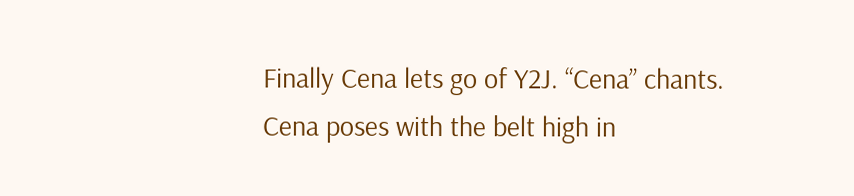Finally Cena lets go of Y2J. “Cena” chants. Cena poses with the belt high in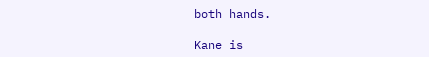both hands.

Kane is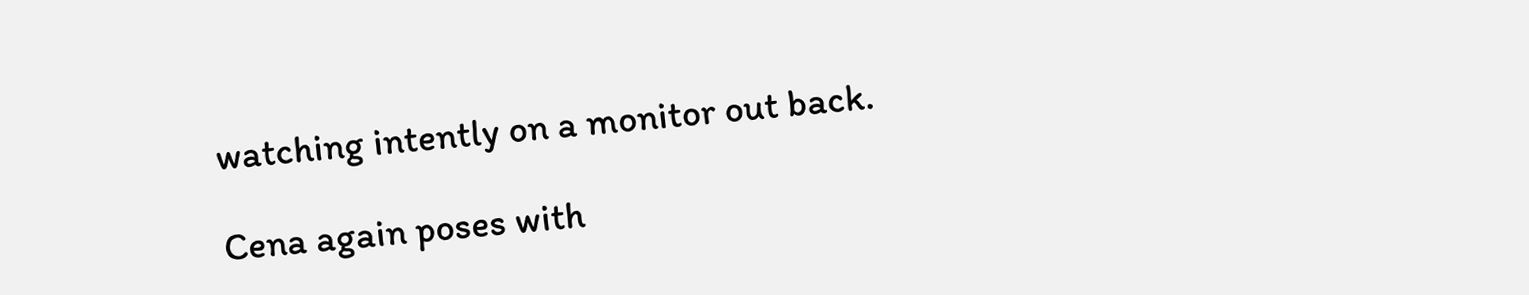watching intently on a monitor out back.

Cena again poses with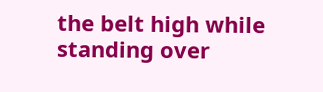the belt high while standing over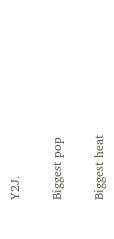Y2J.

Biggest pop

Biggest heat